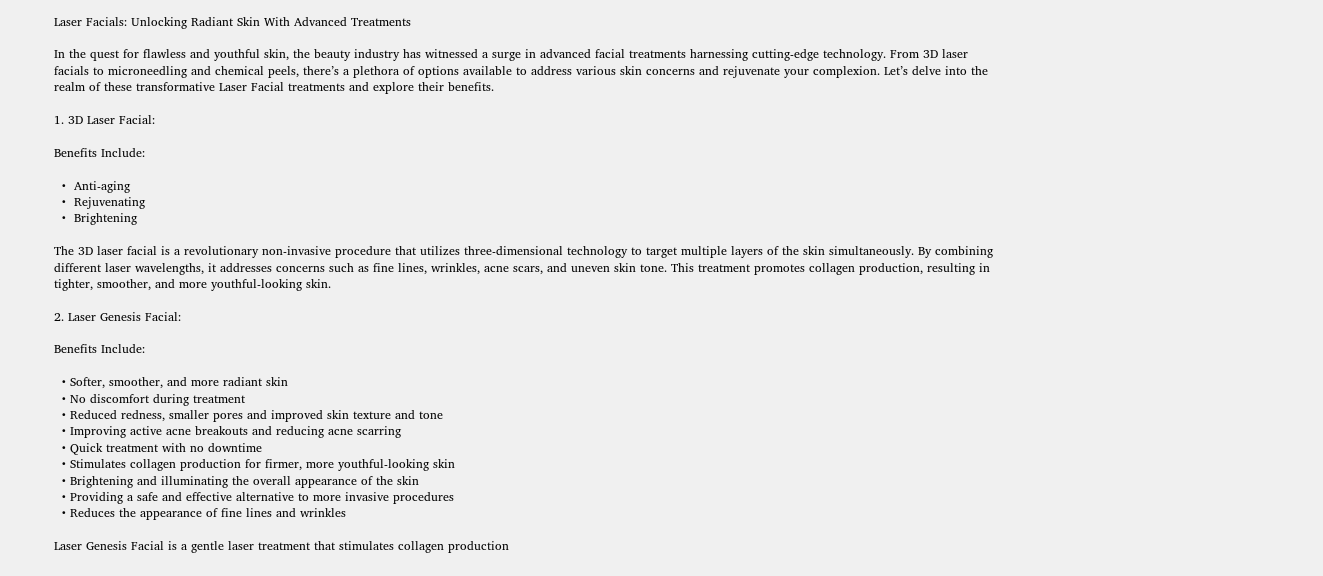Laser Facials: Unlocking Radiant Skin With Advanced Treatments

In the quest for flawless and youthful skin, the beauty industry has witnessed a surge in advanced facial treatments harnessing cutting-edge technology. From 3D laser facials to microneedling and chemical peels, there’s a plethora of options available to address various skin concerns and rejuvenate your complexion. Let’s delve into the realm of these transformative Laser Facial treatments and explore their benefits.

1. 3D Laser Facial:

Benefits Include:

  •  Anti-aging
  •  Rejuvenating
  •  Brightening

The 3D laser facial is a revolutionary non-invasive procedure that utilizes three-dimensional technology to target multiple layers of the skin simultaneously. By combining different laser wavelengths, it addresses concerns such as fine lines, wrinkles, acne scars, and uneven skin tone. This treatment promotes collagen production, resulting in tighter, smoother, and more youthful-looking skin.

2. Laser Genesis Facial:

Benefits Include:

  • Softer, smoother, and more radiant skin
  • No discomfort during treatment
  • Reduced redness, smaller pores and improved skin texture and tone
  • Improving active acne breakouts and reducing acne scarring
  • Quick treatment with no downtime
  • Stimulates collagen production for firmer, more youthful-looking skin
  • Brightening and illuminating the overall appearance of the skin
  • Providing a safe and effective alternative to more invasive procedures
  • Reduces the appearance of fine lines and wrinkles

Laser Genesis Facial is a gentle laser treatment that stimulates collagen production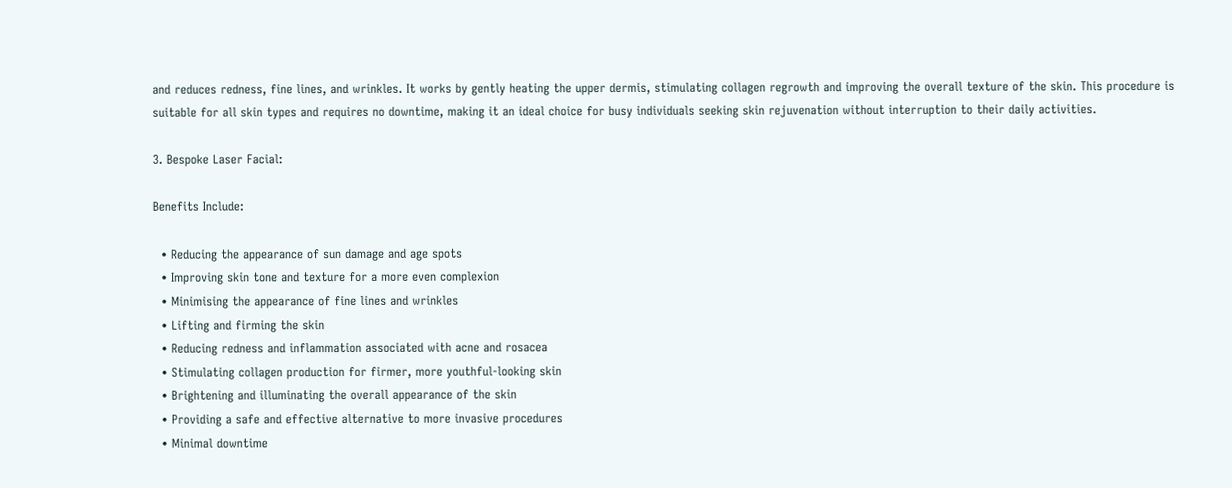and reduces redness, fine lines, and wrinkles. It works by gently heating the upper dermis, stimulating collagen regrowth and improving the overall texture of the skin. This procedure is suitable for all skin types and requires no downtime, making it an ideal choice for busy individuals seeking skin rejuvenation without interruption to their daily activities.

3. Bespoke Laser Facial:

Benefits Include:

  • Reducing the appearance of sun damage and age spots
  • Improving skin tone and texture for a more even complexion
  • Minimising the appearance of fine lines and wrinkles
  • Lifting and firming the skin
  • Reducing redness and inflammation associated with acne and rosacea
  • Stimulating collagen production for firmer, more youthful-looking skin
  • Brightening and illuminating the overall appearance of the skin
  • Providing a safe and effective alternative to more invasive procedures
  • Minimal downtime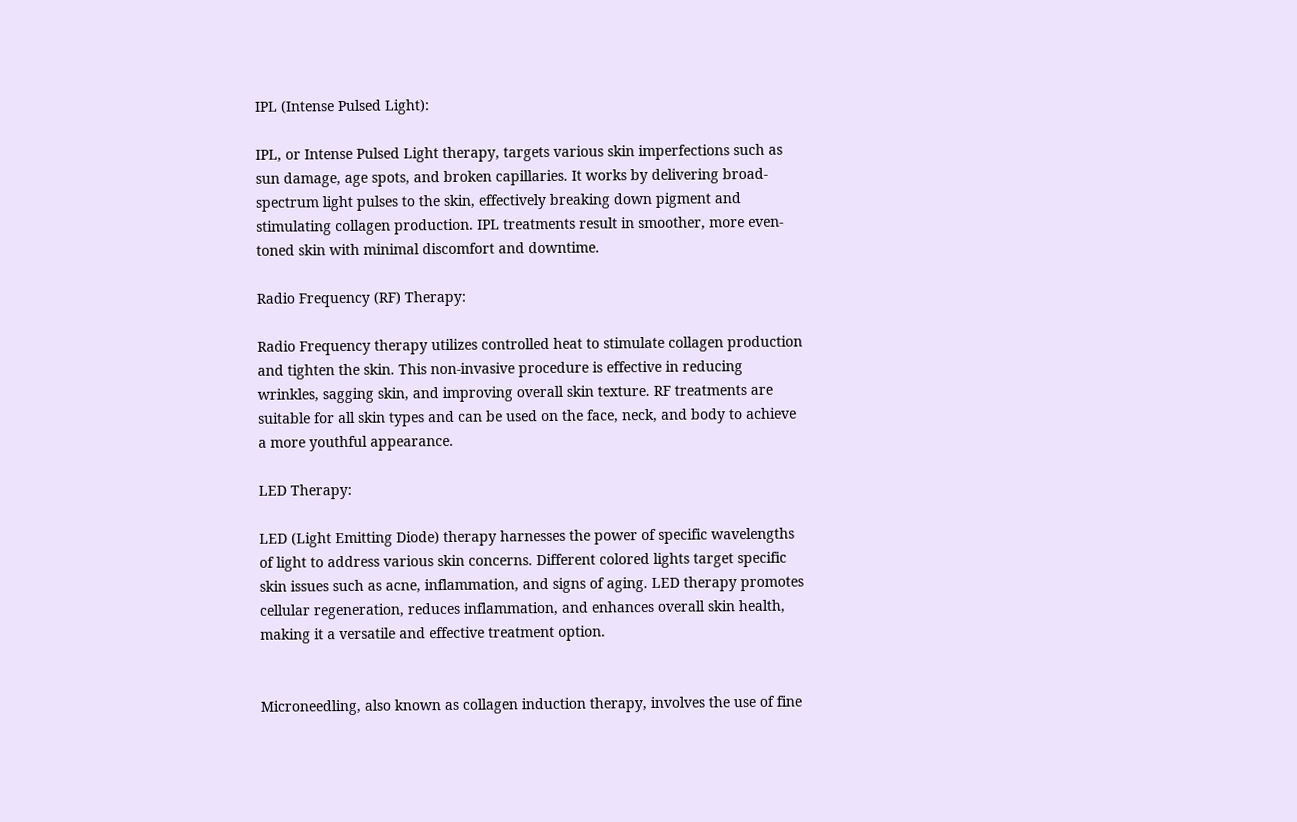IPL (Intense Pulsed Light):

IPL, or Intense Pulsed Light therapy, targets various skin imperfections such as sun damage, age spots, and broken capillaries. It works by delivering broad-spectrum light pulses to the skin, effectively breaking down pigment and stimulating collagen production. IPL treatments result in smoother, more even-toned skin with minimal discomfort and downtime.

Radio Frequency (RF) Therapy:

Radio Frequency therapy utilizes controlled heat to stimulate collagen production and tighten the skin. This non-invasive procedure is effective in reducing wrinkles, sagging skin, and improving overall skin texture. RF treatments are suitable for all skin types and can be used on the face, neck, and body to achieve a more youthful appearance.

LED Therapy:

LED (Light Emitting Diode) therapy harnesses the power of specific wavelengths of light to address various skin concerns. Different colored lights target specific skin issues such as acne, inflammation, and signs of aging. LED therapy promotes cellular regeneration, reduces inflammation, and enhances overall skin health, making it a versatile and effective treatment option.


Microneedling, also known as collagen induction therapy, involves the use of fine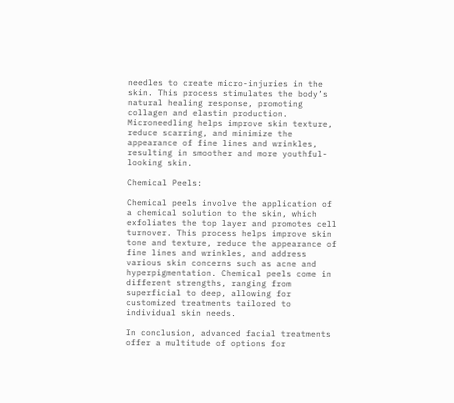needles to create micro-injuries in the skin. This process stimulates the body’s natural healing response, promoting collagen and elastin production. Microneedling helps improve skin texture, reduce scarring, and minimize the appearance of fine lines and wrinkles, resulting in smoother and more youthful-looking skin.

Chemical Peels:

Chemical peels involve the application of a chemical solution to the skin, which exfoliates the top layer and promotes cell turnover. This process helps improve skin tone and texture, reduce the appearance of fine lines and wrinkles, and address various skin concerns such as acne and hyperpigmentation. Chemical peels come in different strengths, ranging from superficial to deep, allowing for customized treatments tailored to individual skin needs.

In conclusion, advanced facial treatments offer a multitude of options for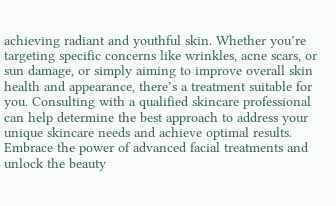achieving radiant and youthful skin. Whether you’re targeting specific concerns like wrinkles, acne scars, or sun damage, or simply aiming to improve overall skin health and appearance, there’s a treatment suitable for you. Consulting with a qualified skincare professional can help determine the best approach to address your unique skincare needs and achieve optimal results. Embrace the power of advanced facial treatments and unlock the beauty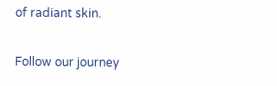of radiant skin.

Follow our journey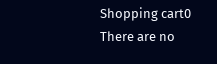Shopping cart0
There are no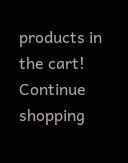products in the cart!
Continue shopping